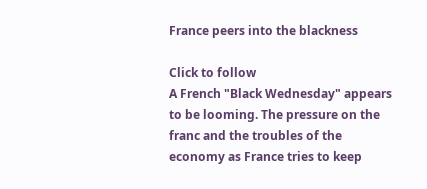France peers into the blackness

Click to follow
A French "Black Wednesday" appears to be looming. The pressure on the franc and the troubles of the economy as France tries to keep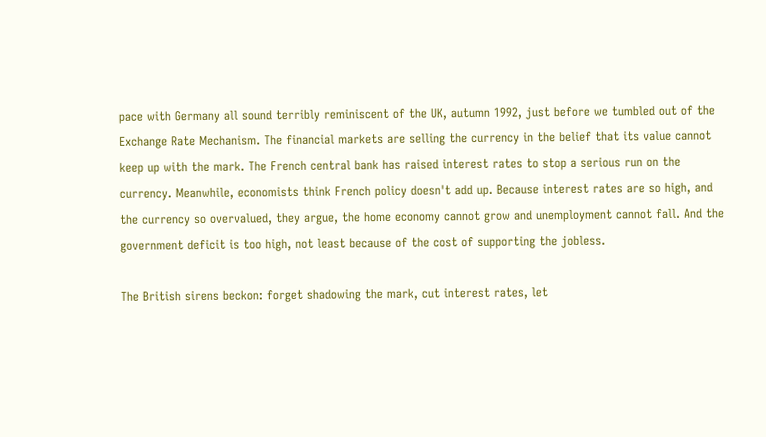pace with Germany all sound terribly reminiscent of the UK, autumn 1992, just before we tumbled out of the Exchange Rate Mechanism. The financial markets are selling the currency in the belief that its value cannot keep up with the mark. The French central bank has raised interest rates to stop a serious run on the currency. Meanwhile, economists think French policy doesn't add up. Because interest rates are so high, and the currency so overvalued, they argue, the home economy cannot grow and unemployment cannot fall. And the government deficit is too high, not least because of the cost of supporting the jobless.

The British sirens beckon: forget shadowing the mark, cut interest rates, let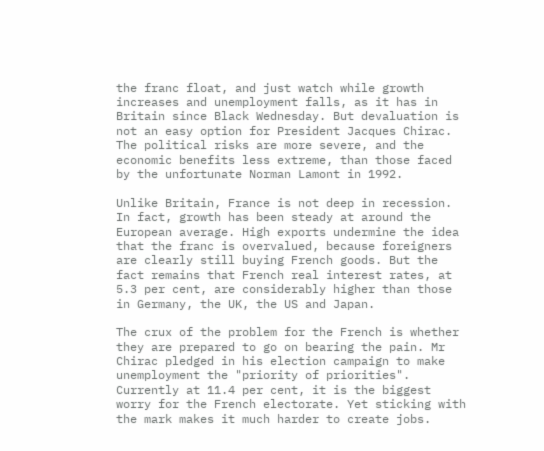the franc float, and just watch while growth increases and unemployment falls, as it has in Britain since Black Wednesday. But devaluation is not an easy option for President Jacques Chirac. The political risks are more severe, and the economic benefits less extreme, than those faced by the unfortunate Norman Lamont in 1992.

Unlike Britain, France is not deep in recession. In fact, growth has been steady at around the European average. High exports undermine the idea that the franc is overvalued, because foreigners are clearly still buying French goods. But the fact remains that French real interest rates, at 5.3 per cent, are considerably higher than those in Germany, the UK, the US and Japan.

The crux of the problem for the French is whether they are prepared to go on bearing the pain. Mr Chirac pledged in his election campaign to make unemployment the "priority of priorities". Currently at 11.4 per cent, it is the biggest worry for the French electorate. Yet sticking with the mark makes it much harder to create jobs.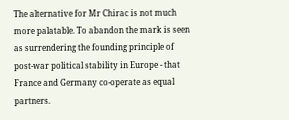The alternative for Mr Chirac is not much more palatable. To abandon the mark is seen as surrendering the founding principle of post-war political stability in Europe - that France and Germany co-operate as equal partners.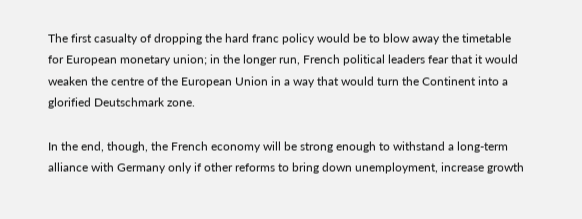The first casualty of dropping the hard franc policy would be to blow away the timetable for European monetary union; in the longer run, French political leaders fear that it would weaken the centre of the European Union in a way that would turn the Continent into a glorified Deutschmark zone.

In the end, though, the French economy will be strong enough to withstand a long-term alliance with Germany only if other reforms to bring down unemployment, increase growth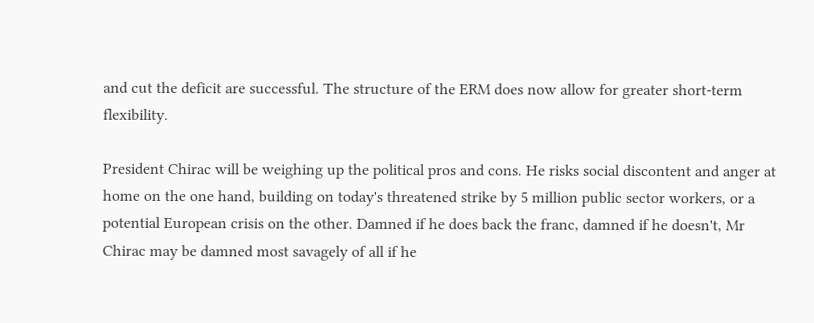and cut the deficit are successful. The structure of the ERM does now allow for greater short-term flexibility.

President Chirac will be weighing up the political pros and cons. He risks social discontent and anger at home on the one hand, building on today's threatened strike by 5 million public sector workers, or a potential European crisis on the other. Damned if he does back the franc, damned if he doesn't, Mr Chirac may be damned most savagely of all if he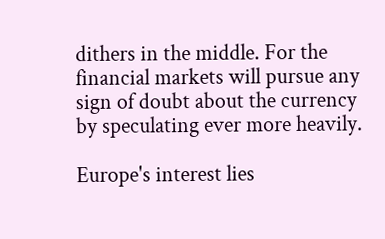dithers in the middle. For the financial markets will pursue any sign of doubt about the currency by speculating ever more heavily.

Europe's interest lies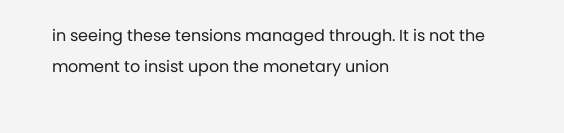in seeing these tensions managed through. It is not the moment to insist upon the monetary union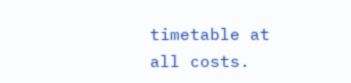timetable at all costs.